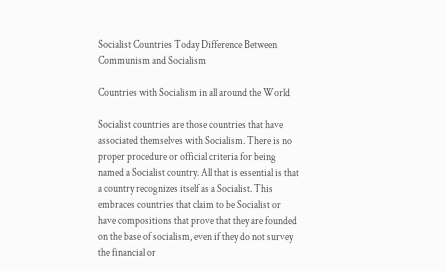Socialist Countries Today Difference Between Communism and Socialism

Countries with Socialism in all around the World

Socialist countries are those countries that have associated themselves with Socialism. There is no proper procedure or official criteria for being named a Socialist country. All that is essential is that a country recognizes itself as a Socialist. This embraces countries that claim to be Socialist or have compositions that prove that they are founded on the base of socialism, even if they do not survey the financial or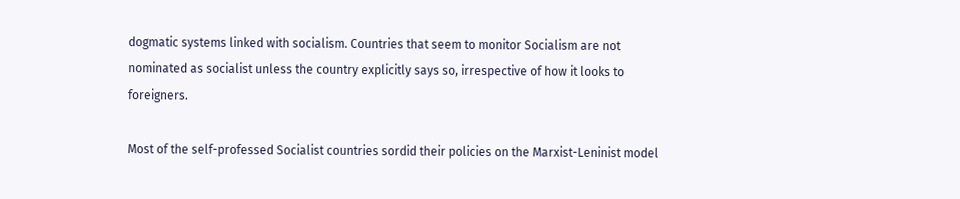dogmatic systems linked with socialism. Countries that seem to monitor Socialism are not nominated as socialist unless the country explicitly says so, irrespective of how it looks to foreigners.

Most of the self-professed Socialist countries sordid their policies on the Marxist-Leninist model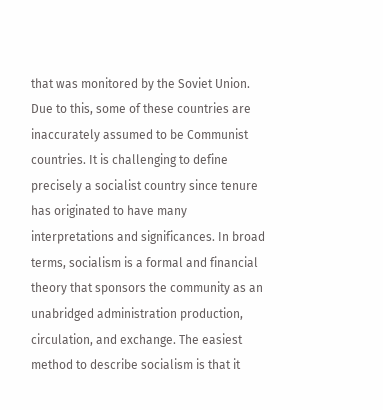that was monitored by the Soviet Union. Due to this, some of these countries are inaccurately assumed to be Communist countries. It is challenging to define precisely a socialist country since tenure has originated to have many interpretations and significances. In broad terms, socialism is a formal and financial theory that sponsors the community as an unabridged administration production, circulation, and exchange. The easiest method to describe socialism is that it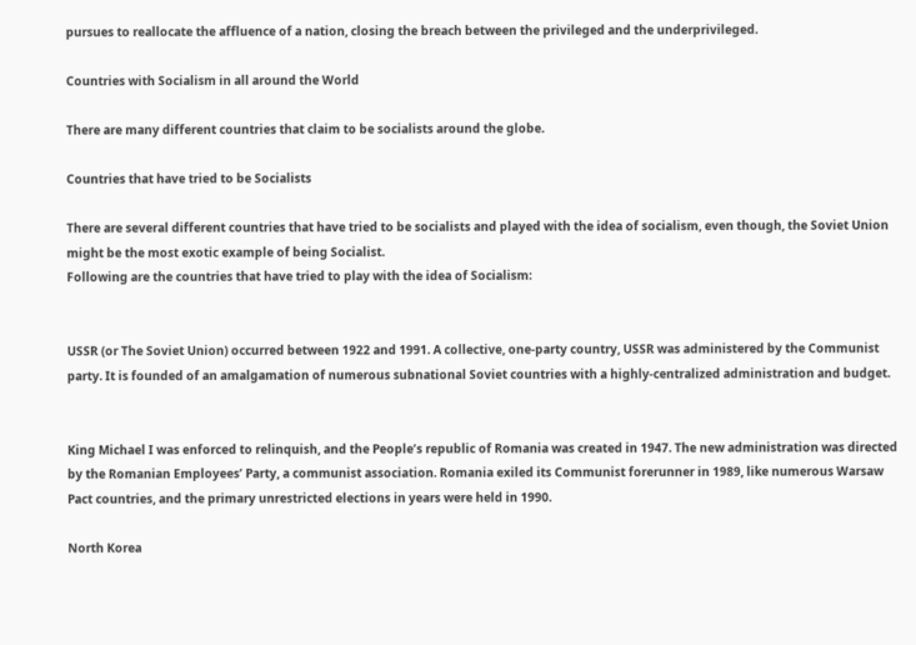pursues to reallocate the affluence of a nation, closing the breach between the privileged and the underprivileged.

Countries with Socialism in all around the World

There are many different countries that claim to be socialists around the globe.

Countries that have tried to be Socialists

There are several different countries that have tried to be socialists and played with the idea of socialism, even though, the Soviet Union might be the most exotic example of being Socialist.
Following are the countries that have tried to play with the idea of Socialism:


USSR (or The Soviet Union) occurred between 1922 and 1991. A collective, one-party country, USSR was administered by the Communist party. It is founded of an amalgamation of numerous subnational Soviet countries with a highly-centralized administration and budget.


King Michael I was enforced to relinquish, and the People’s republic of Romania was created in 1947. The new administration was directed by the Romanian Employees’ Party, a communist association. Romania exiled its Communist forerunner in 1989, like numerous Warsaw Pact countries, and the primary unrestricted elections in years were held in 1990.

North Korea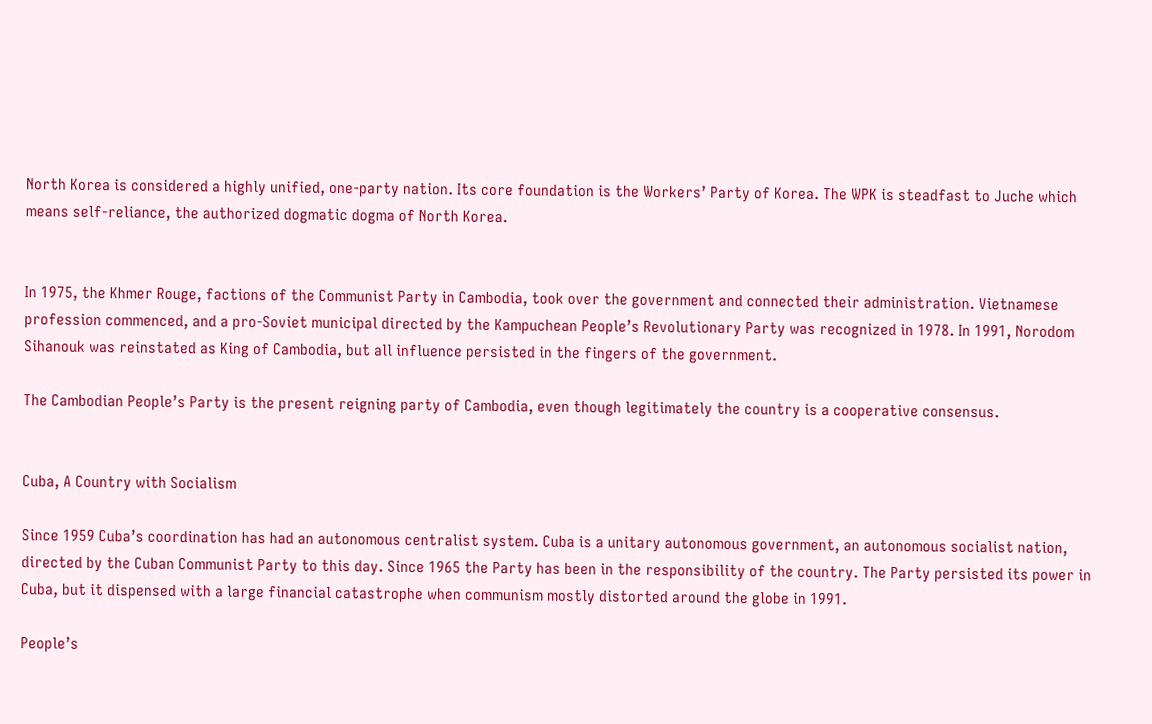North Korea is considered a highly unified, one-party nation. Its core foundation is the Workers’ Party of Korea. The WPK is steadfast to Juche which means self-reliance, the authorized dogmatic dogma of North Korea.


In 1975, the Khmer Rouge, factions of the Communist Party in Cambodia, took over the government and connected their administration. Vietnamese profession commenced, and a pro-Soviet municipal directed by the Kampuchean People’s Revolutionary Party was recognized in 1978. In 1991, Norodom Sihanouk was reinstated as King of Cambodia, but all influence persisted in the fingers of the government.

The Cambodian People’s Party is the present reigning party of Cambodia, even though legitimately the country is a cooperative consensus.


Cuba, A Country with Socialism

Since 1959 Cuba’s coordination has had an autonomous centralist system. Cuba is a unitary autonomous government, an autonomous socialist nation, directed by the Cuban Communist Party to this day. Since 1965 the Party has been in the responsibility of the country. The Party persisted its power in Cuba, but it dispensed with a large financial catastrophe when communism mostly distorted around the globe in 1991.

People’s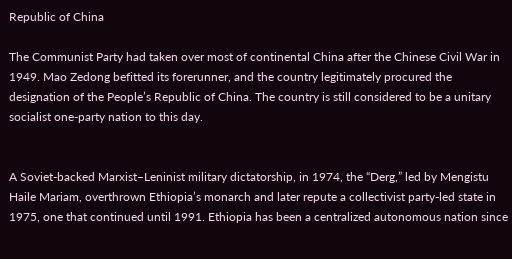Republic of China

The Communist Party had taken over most of continental China after the Chinese Civil War in 1949. Mao Zedong befitted its forerunner, and the country legitimately procured the designation of the People’s Republic of China. The country is still considered to be a unitary socialist one-party nation to this day.


A Soviet-backed Marxist–Leninist military dictatorship, in 1974, the “Derg,” led by Mengistu Haile Mariam, overthrown Ethiopia’s monarch and later repute a collectivist party-led state in 1975, one that continued until 1991. Ethiopia has been a centralized autonomous nation since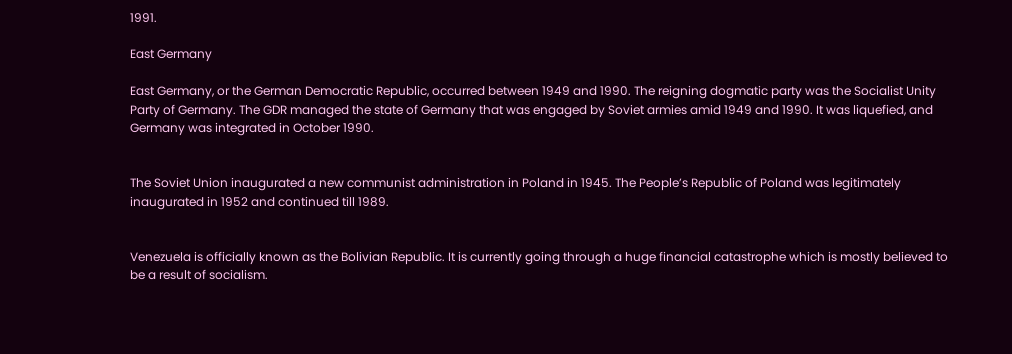1991.

East Germany

East Germany, or the German Democratic Republic, occurred between 1949 and 1990. The reigning dogmatic party was the Socialist Unity Party of Germany. The GDR managed the state of Germany that was engaged by Soviet armies amid 1949 and 1990. It was liquefied, and Germany was integrated in October 1990.


The Soviet Union inaugurated a new communist administration in Poland in 1945. The People’s Republic of Poland was legitimately inaugurated in 1952 and continued till 1989.


Venezuela is officially known as the Bolivian Republic. It is currently going through a huge financial catastrophe which is mostly believed to be a result of socialism.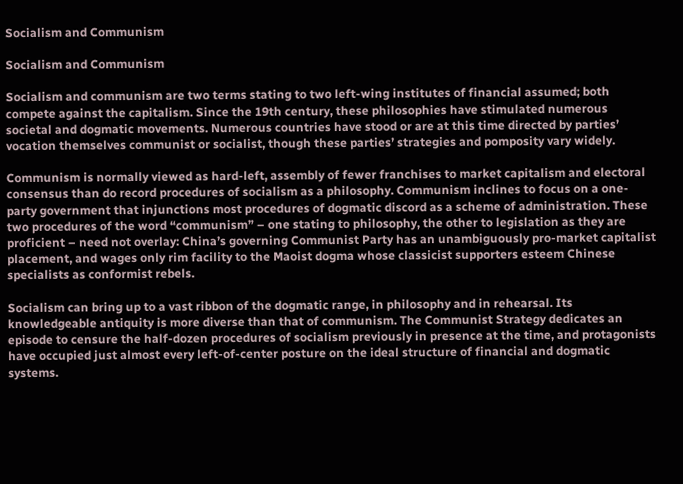Socialism and Communism

Socialism and Communism

Socialism and communism are two terms stating to two left-wing institutes of financial assumed; both compete against the capitalism. Since the 19th century, these philosophies have stimulated numerous societal and dogmatic movements. Numerous countries have stood or are at this time directed by parties’ vocation themselves communist or socialist, though these parties’ strategies and pomposity vary widely.

Communism is normally viewed as hard-left, assembly of fewer franchises to market capitalism and electoral consensus than do record procedures of socialism as a philosophy. Communism inclines to focus on a one-party government that injunctions most procedures of dogmatic discord as a scheme of administration. These two procedures of the word “communism” – one stating to philosophy, the other to legislation as they are proficient – need not overlay: China’s governing Communist Party has an unambiguously pro-market capitalist placement, and wages only rim facility to the Maoist dogma whose classicist supporters esteem Chinese specialists as conformist rebels.

Socialism can bring up to a vast ribbon of the dogmatic range, in philosophy and in rehearsal. Its knowledgeable antiquity is more diverse than that of communism. The Communist Strategy dedicates an episode to censure the half-dozen procedures of socialism previously in presence at the time, and protagonists have occupied just almost every left-of-center posture on the ideal structure of financial and dogmatic systems.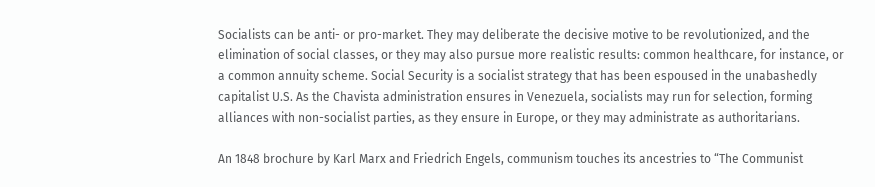Socialists can be anti- or pro-market. They may deliberate the decisive motive to be revolutionized, and the elimination of social classes, or they may also pursue more realistic results: common healthcare, for instance, or a common annuity scheme. Social Security is a socialist strategy that has been espoused in the unabashedly capitalist U.S. As the Chavista administration ensures in Venezuela, socialists may run for selection, forming alliances with non-socialist parties, as they ensure in Europe, or they may administrate as authoritarians.

An 1848 brochure by Karl Marx and Friedrich Engels, communism touches its ancestries to “The Communist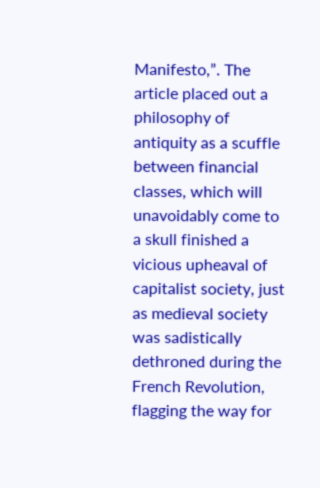Manifesto,”. The article placed out a philosophy of antiquity as a scuffle between financial classes, which will unavoidably come to a skull finished a vicious upheaval of capitalist society, just as medieval society was sadistically dethroned during the French Revolution, flagging the way for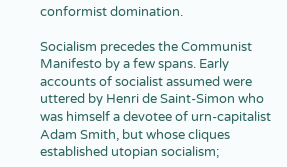conformist domination.

Socialism precedes the Communist Manifesto by a few spans. Early accounts of socialist assumed were uttered by Henri de Saint-Simon who was himself a devotee of urn-capitalist Adam Smith, but whose cliques established utopian socialism;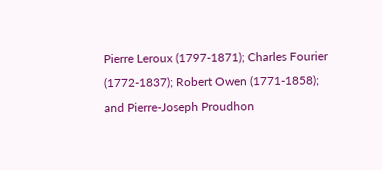Pierre Leroux (1797-1871); Charles Fourier (1772-1837); Robert Owen (1771-1858); and Pierre-Joseph Proudhon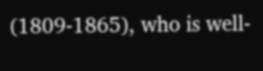(1809-1865), who is well-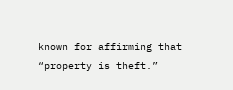known for affirming that “property is theft.”